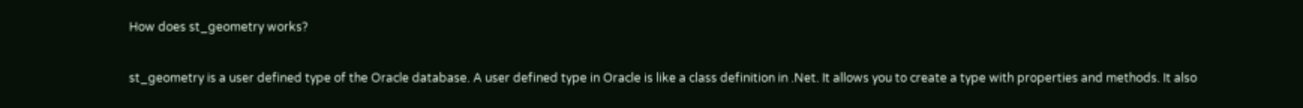How does st_geometry works?

st_geometry is a user defined type of the Oracle database. A user defined type in Oracle is like a class definition in .Net. It allows you to create a type with properties and methods. It also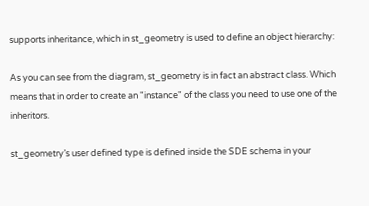supports inheritance, which in st_geometry is used to define an object hierarchy:

As you can see from the diagram, st_geometry is in fact an abstract class. Which means that in order to create an "instance" of the class you need to use one of the inheritors.

st_geometry’s user defined type is defined inside the SDE schema in your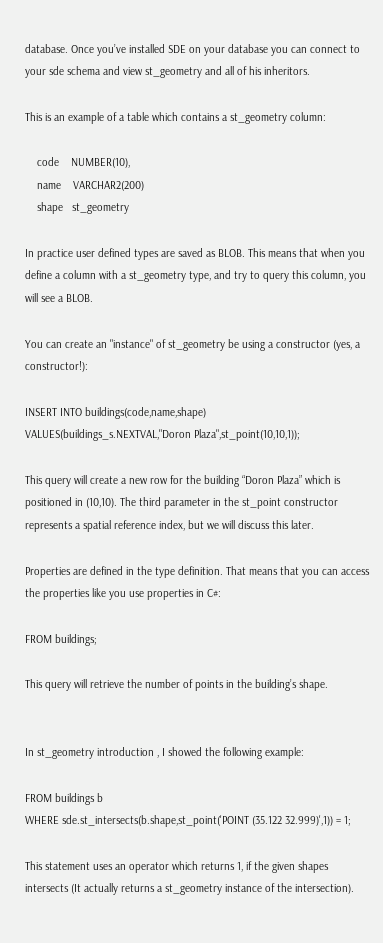database. Once you’ve installed SDE on your database you can connect to your sde schema and view st_geometry and all of his inheritors.

This is an example of a table which contains a st_geometry column:

    code    NUMBER(10),
    name    VARCHAR2(200)
    shape   st_geometry

In practice user defined types are saved as BLOB. This means that when you define a column with a st_geometry type, and try to query this column, you will see a BLOB.

You can create an "instance" of st_geometry be using a constructor (yes, a constructor!):

INSERT INTO buildings(code,name,shape)
VALUES(buildings_s.NEXTVAL,"Doron Plaza",st_point(10,10,1));

This query will create a new row for the building “Doron Plaza” which is positioned in (10,10). The third parameter in the st_point constructor represents a spatial reference index, but we will discuss this later.

Properties are defined in the type definition. That means that you can access the properties like you use properties in C#:

FROM buildings;

This query will retrieve the number of points in the building’s shape.


In st_geometry introduction , I showed the following example:

FROM buildings b
WHERE sde.st_intersects(b.shape,st_point('POINT (35.122 32.999)',1)) = 1;

This statement uses an operator which returns 1, if the given shapes intersects (It actually returns a st_geometry instance of the intersection).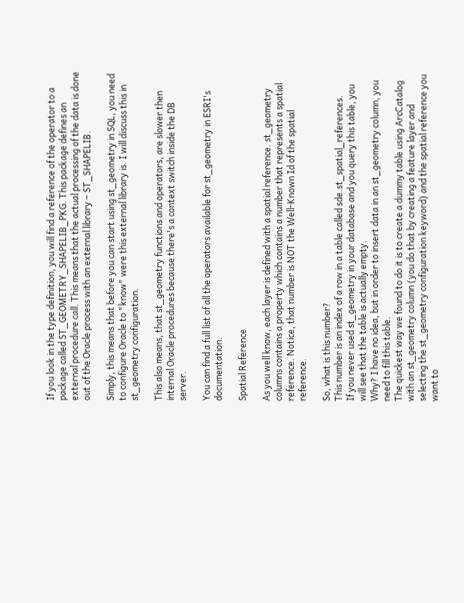If you look in the type definition, you will find a reference of the operator to a package called ST_GEOMETRY_SHAPELIB_PKG. This package defines an external procedure call. This means that the actual processing of the data is done out of the Oracle process with an external library – ST_SHAPELIB.

Simply, this means that before you can start using st_geometry in SQL, you need to configure Oracle to "know" were this external library is. I will discuss this in st_geometry configuration.

This also means, that st_geometry functions and operators, are slower then internal Oracle procedures because there's a context switch inside the DB server.

You can find a full list of all the operators available for st_geometry in ESRI's documentation.

Spatial Reference

As you well know, each layer is defined with a spatial reference. st_geometry columns contains a property which contains a number that represents a spatial reference. Notice, that number is NOT the Well-Known Id of the spatial reference.

So, what is this number?
This number is an index of a row in a table called sde.st_spatial_references.
If you never used st_geometry in your database and you query this table, you will see that the table is actually empty.
Why? I have no idea, but in order to insert data in an st_geometry column, you need to fill this table.
The quickest way we found to do it is to create a dummy table using ArcCatalog with an st_geometry column (you do that by creating a feature layer and selecting the st_geometry configuration keyword) and the spatial reference you want to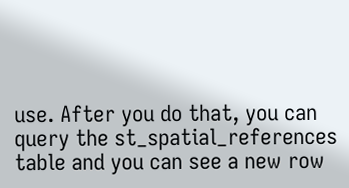use. After you do that, you can query the st_spatial_references table and you can see a new row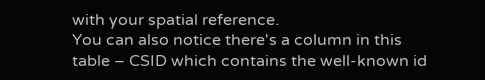with your spatial reference.
You can also notice there's a column in this table – CSID which contains the well-known id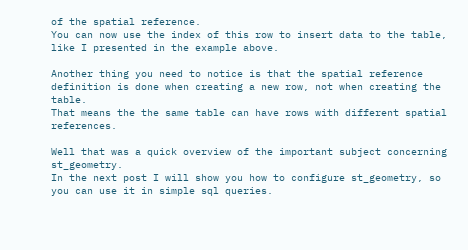of the spatial reference.
You can now use the index of this row to insert data to the table, like I presented in the example above.

Another thing you need to notice is that the spatial reference definition is done when creating a new row, not when creating the table.
That means the the same table can have rows with different spatial references.

Well that was a quick overview of the important subject concerning st_geometry.
In the next post I will show you how to configure st_geometry, so you can use it in simple sql queries.